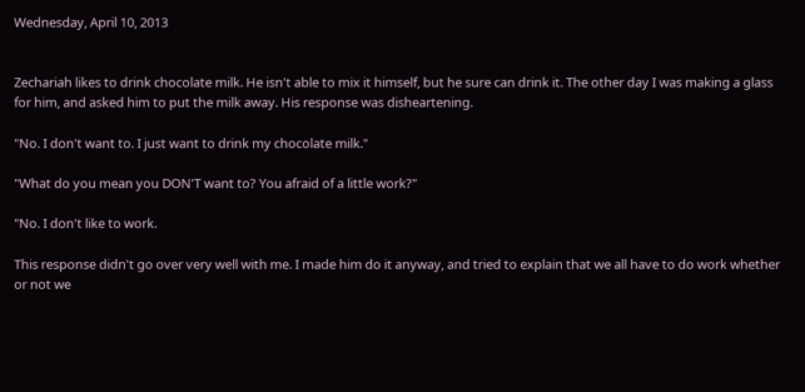Wednesday, April 10, 2013


Zechariah likes to drink chocolate milk. He isn't able to mix it himself, but he sure can drink it. The other day I was making a glass for him, and asked him to put the milk away. His response was disheartening.

"No. I don't want to. I just want to drink my chocolate milk."

"What do you mean you DON'T want to? You afraid of a little work?"

"No. I don't like to work.

This response didn't go over very well with me. I made him do it anyway, and tried to explain that we all have to do work whether or not we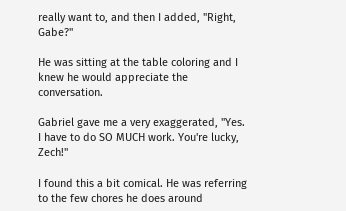really want to, and then I added, "Right, Gabe?"

He was sitting at the table coloring and I knew he would appreciate the conversation.

Gabriel gave me a very exaggerated, "Yes. I have to do SO MUCH work. You're lucky, Zech!"

I found this a bit comical. He was referring to the few chores he does around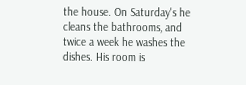the house. On Saturday's he cleans the bathrooms, and twice a week he washes the dishes. His room is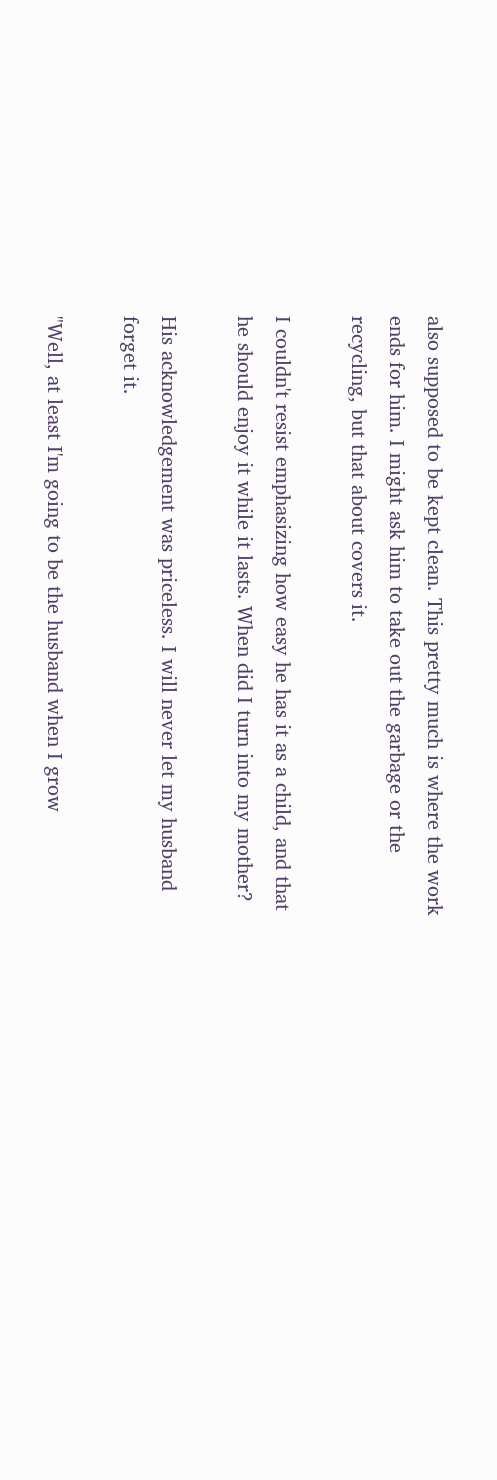also supposed to be kept clean. This pretty much is where the work ends for him. I might ask him to take out the garbage or the recycling, but that about covers it.

I couldn't resist emphasizing how easy he has it as a child, and that he should enjoy it while it lasts. When did I turn into my mother?

His acknowledgement was priceless. I will never let my husband forget it.

"Well, at least I'm going to be the husband when I grow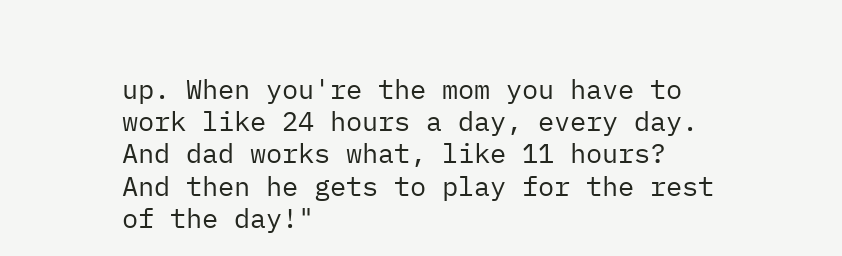up. When you're the mom you have to work like 24 hours a day, every day. And dad works what, like 11 hours? And then he gets to play for the rest of the day!"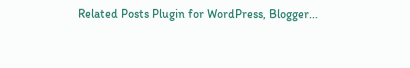Related Posts Plugin for WordPress, Blogger...